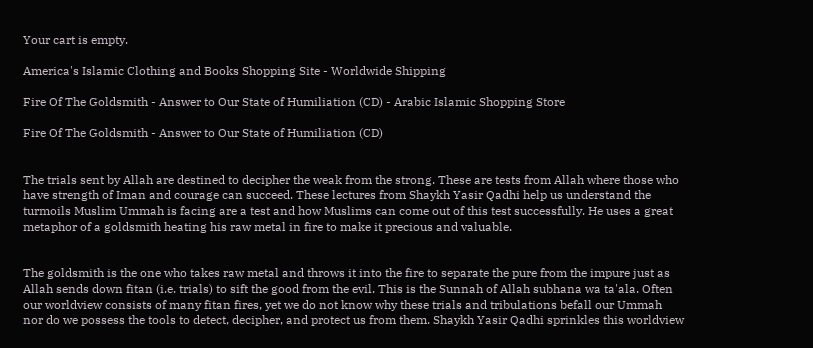Your cart is empty.

America's Islamic Clothing and Books Shopping Site - Worldwide Shipping

Fire Of The Goldsmith - Answer to Our State of Humiliation (CD) - Arabic Islamic Shopping Store

Fire Of The Goldsmith - Answer to Our State of Humiliation (CD)


The trials sent by Allah are destined to decipher the weak from the strong. These are tests from Allah where those who have strength of Iman and courage can succeed. These lectures from Shaykh Yasir Qadhi help us understand the turmoils Muslim Ummah is facing are a test and how Muslims can come out of this test successfully. He uses a great metaphor of a goldsmith heating his raw metal in fire to make it precious and valuable.


The goldsmith is the one who takes raw metal and throws it into the fire to separate the pure from the impure just as Allah sends down fitan (i.e. trials) to sift the good from the evil. This is the Sunnah of Allah subhana wa ta'ala. Often our worldview consists of many fitan fires, yet we do not know why these trials and tribulations befall our Ummah nor do we possess the tools to detect, decipher, and protect us from them. Shaykh Yasir Qadhi sprinkles this worldview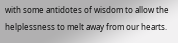with some antidotes of wisdom to allow the helplessness to melt away from our hearts.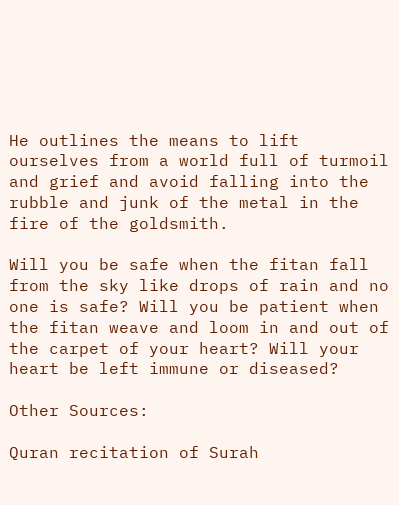He outlines the means to lift ourselves from a world full of turmoil and grief and avoid falling into the rubble and junk of the metal in the fire of the goldsmith.

Will you be safe when the fitan fall from the sky like drops of rain and no one is safe? Will you be patient when the fitan weave and loom in and out of the carpet of your heart? Will your heart be left immune or diseased?

Other Sources:

Quran recitation of Surah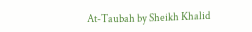At-Taubah by Sheikh Khalid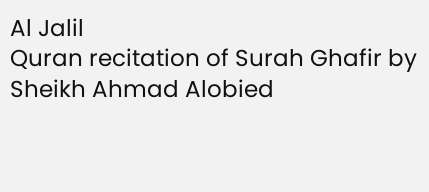Al Jalil
Quran recitation of Surah Ghafir by Sheikh Ahmad Alobied